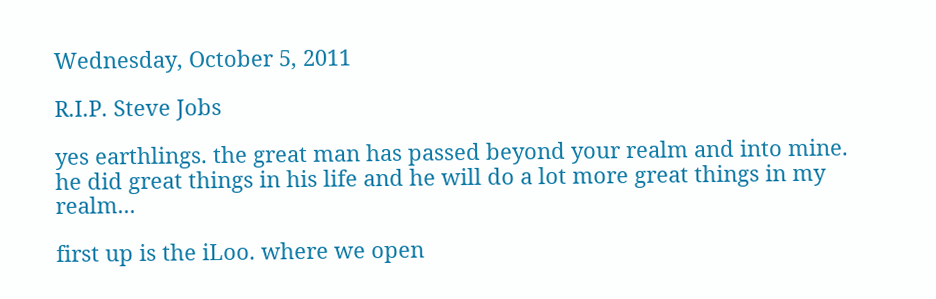Wednesday, October 5, 2011

R.I.P. Steve Jobs

yes earthlings. the great man has passed beyond your realm and into mine.
he did great things in his life and he will do a lot more great things in my realm...

first up is the iLoo. where we open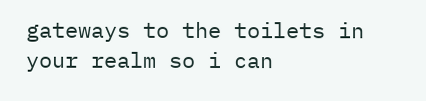gateways to the toilets in your realm so i can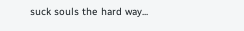suck souls the hard way...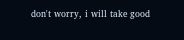don't worry, i will take good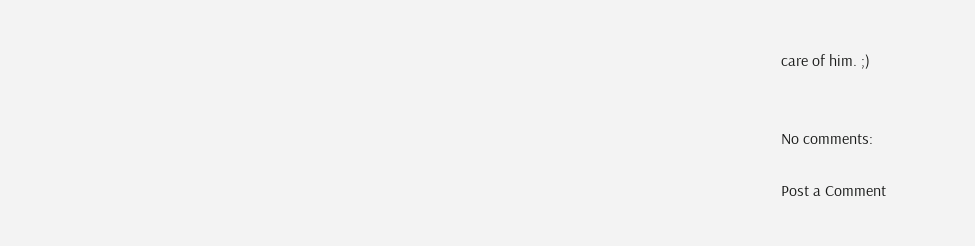care of him. ;)


No comments:

Post a Comment